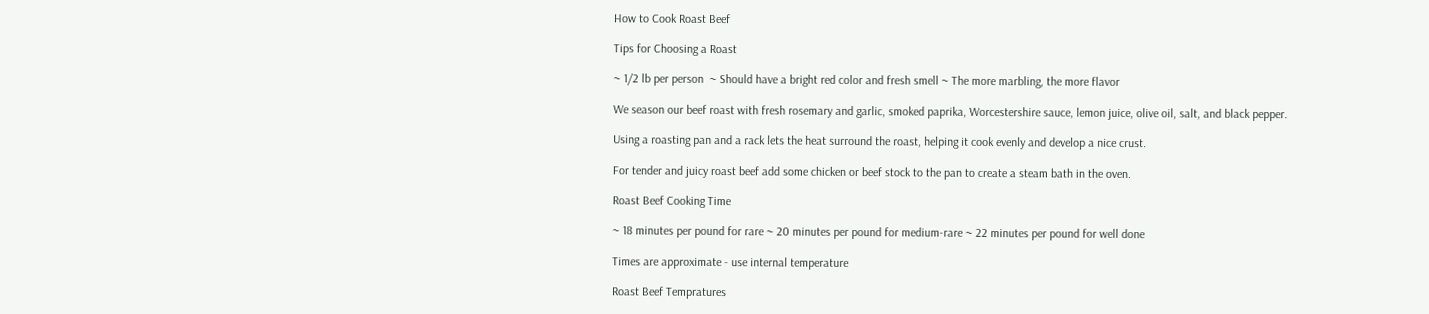How to Cook Roast Beef

Tips for Choosing a Roast

~ 1/2 lb per person  ~ Should have a bright red color and fresh smell ~ The more marbling, the more flavor

We season our beef roast with fresh rosemary and garlic, smoked paprika, Worcestershire sauce, lemon juice, olive oil, salt, and black pepper.

Using a roasting pan and a rack lets the heat surround the roast, helping it cook evenly and develop a nice crust.

For tender and juicy roast beef add some chicken or beef stock to the pan to create a steam bath in the oven.

Roast Beef Cooking Time

~ 18 minutes per pound for rare ~ 20 minutes per pound for medium-rare ~ 22 minutes per pound for well done

Times are approximate - use internal temperature

Roast Beef Tempratures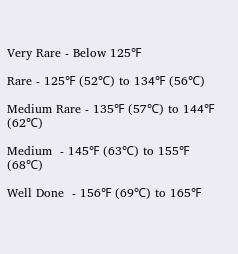Very Rare - Below 125℉

Rare - 125℉ (52℃) to 134℉ (56℃)

Medium Rare - 135℉ (57℃) to 144℉ (62℃)

Medium  - 145℉ (63℃) to 155℉ (68℃)

Well Done  - 156℉ (69℃) to 165℉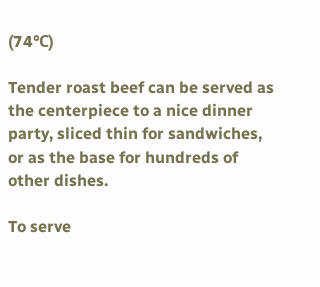(74℃)

Tender roast beef can be served as the centerpiece to a nice dinner party, sliced thin for sandwiches, or as the base for hundreds of other dishes.

To serve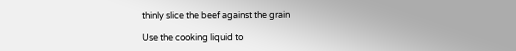thinly slice the beef against the grain

Use the cooking liquid to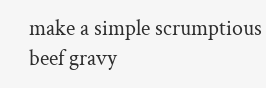make a simple scrumptious beef gravy